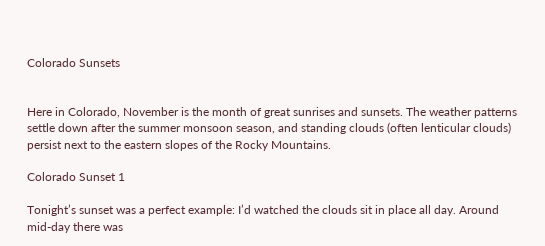Colorado Sunsets


Here in Colorado, November is the month of great sunrises and sunsets. The weather patterns settle down after the summer monsoon season, and standing clouds (often lenticular clouds) persist next to the eastern slopes of the Rocky Mountains.

Colorado Sunset 1

Tonight’s sunset was a perfect example: I’d watched the clouds sit in place all day. Around mid-day there was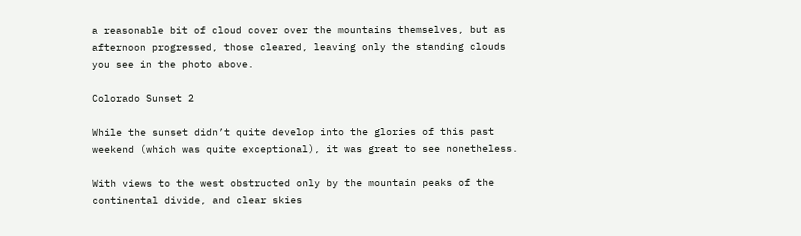a reasonable bit of cloud cover over the mountains themselves, but as afternoon progressed, those cleared, leaving only the standing clouds you see in the photo above.

Colorado Sunset 2

While the sunset didn’t quite develop into the glories of this past weekend (which was quite exceptional), it was great to see nonetheless.

With views to the west obstructed only by the mountain peaks of the continental divide, and clear skies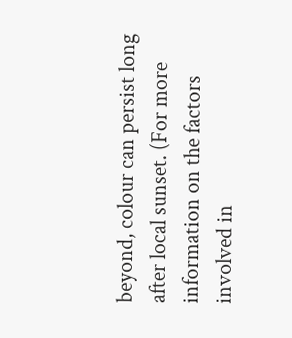beyond, colour can persist long after local sunset. (For more information on the factors involved in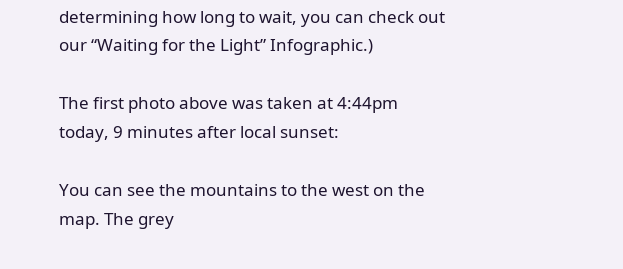determining how long to wait, you can check out our “Waiting for the Light” Infographic.)

The first photo above was taken at 4:44pm today, 9 minutes after local sunset:

You can see the mountains to the west on the map. The grey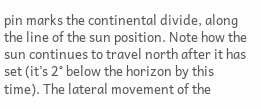pin marks the continental divide, along the line of the sun position. Note how the sun continues to travel north after it has set (it’s 2° below the horizon by this time). The lateral movement of the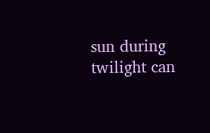sun during twilight can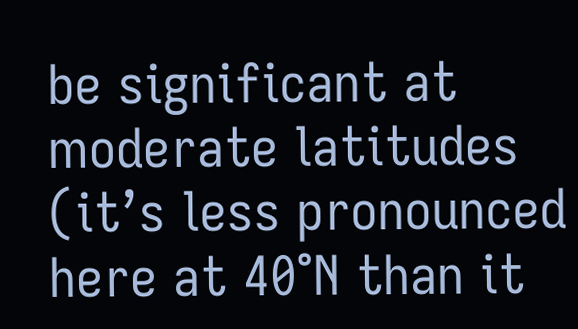be significant at moderate latitudes (it’s less pronounced here at 40°N than it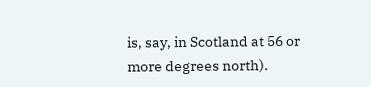is, say, in Scotland at 56 or more degrees north).